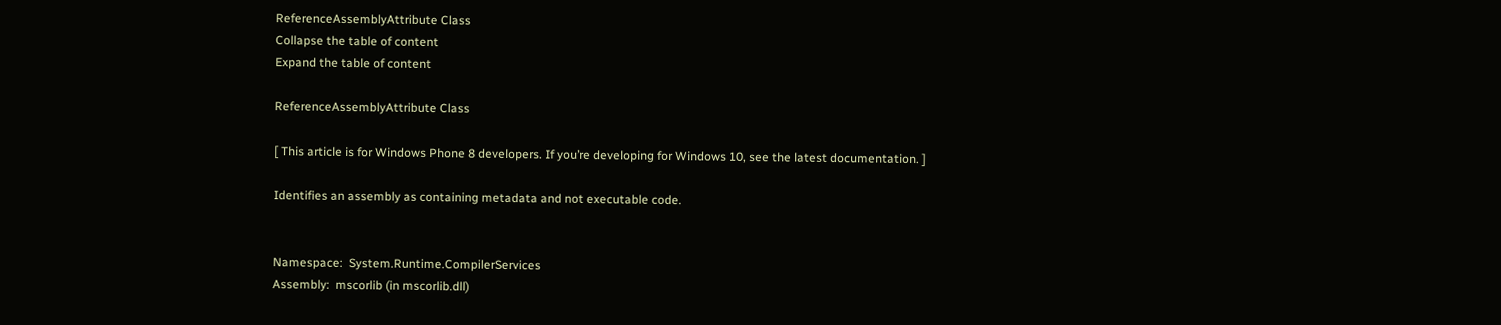ReferenceAssemblyAttribute Class
Collapse the table of content
Expand the table of content

ReferenceAssemblyAttribute Class

[ This article is for Windows Phone 8 developers. If you’re developing for Windows 10, see the latest documentation. ]

Identifies an assembly as containing metadata and not executable code.


Namespace:  System.Runtime.CompilerServices
Assembly:  mscorlib (in mscorlib.dll)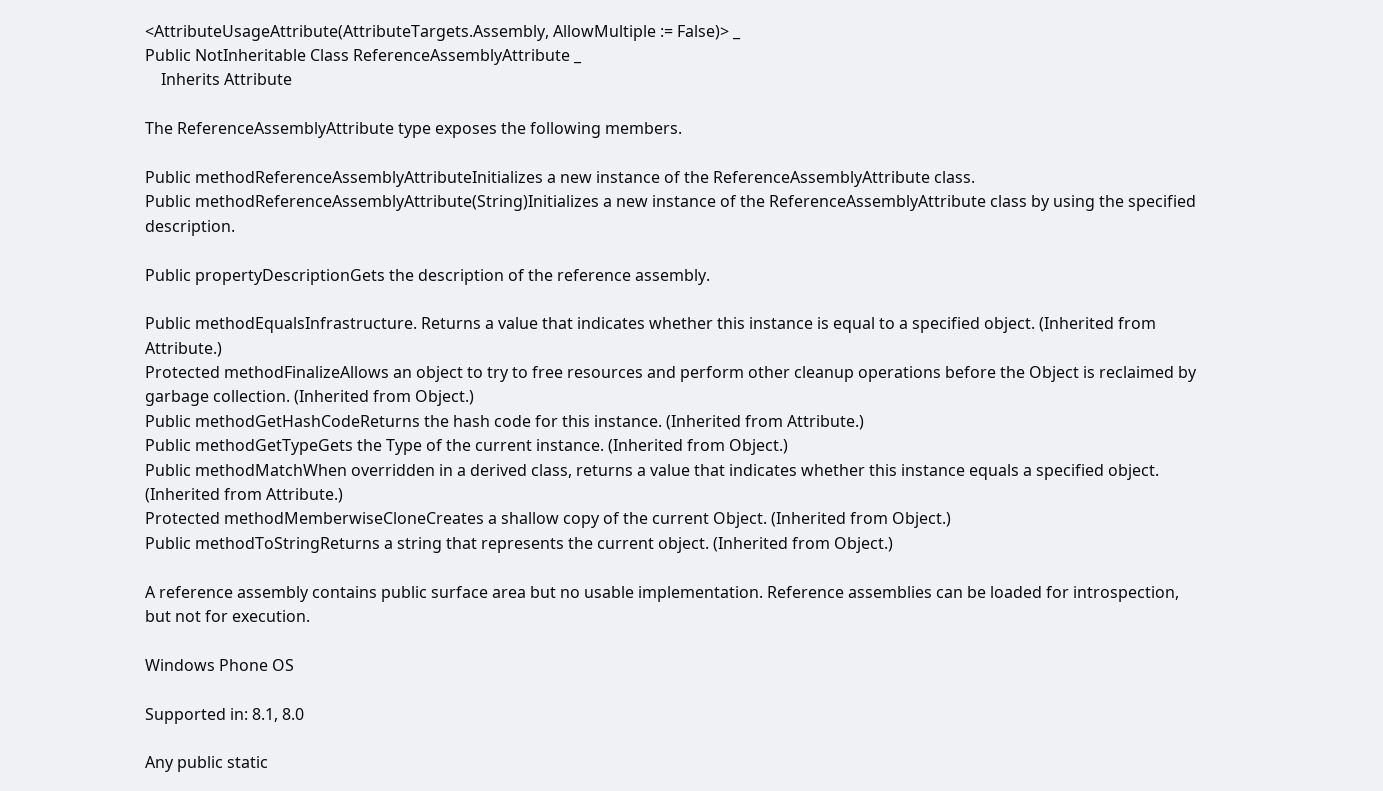<AttributeUsageAttribute(AttributeTargets.Assembly, AllowMultiple := False)> _
Public NotInheritable Class ReferenceAssemblyAttribute _
    Inherits Attribute

The ReferenceAssemblyAttribute type exposes the following members.

Public methodReferenceAssemblyAttributeInitializes a new instance of the ReferenceAssemblyAttribute class.
Public methodReferenceAssemblyAttribute(String)Initializes a new instance of the ReferenceAssemblyAttribute class by using the specified description.

Public propertyDescriptionGets the description of the reference assembly.

Public methodEqualsInfrastructure. Returns a value that indicates whether this instance is equal to a specified object. (Inherited from Attribute.)
Protected methodFinalizeAllows an object to try to free resources and perform other cleanup operations before the Object is reclaimed by garbage collection. (Inherited from Object.)
Public methodGetHashCodeReturns the hash code for this instance. (Inherited from Attribute.)
Public methodGetTypeGets the Type of the current instance. (Inherited from Object.)
Public methodMatchWhen overridden in a derived class, returns a value that indicates whether this instance equals a specified object. (Inherited from Attribute.)
Protected methodMemberwiseCloneCreates a shallow copy of the current Object. (Inherited from Object.)
Public methodToStringReturns a string that represents the current object. (Inherited from Object.)

A reference assembly contains public surface area but no usable implementation. Reference assemblies can be loaded for introspection, but not for execution.

Windows Phone OS

Supported in: 8.1, 8.0

Any public static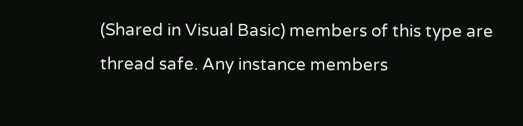(Shared in Visual Basic) members of this type are thread safe. Any instance members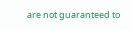are not guaranteed to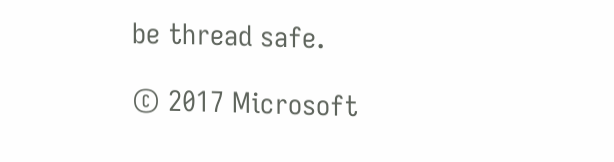be thread safe.

© 2017 Microsoft